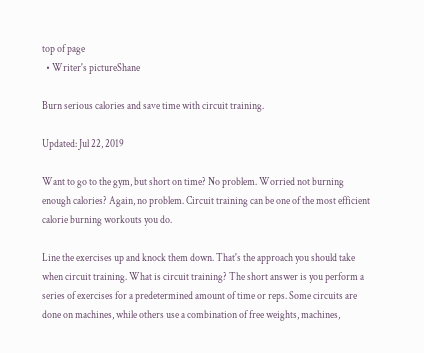top of page
  • Writer's pictureShane

Burn serious calories and save time with circuit training.

Updated: Jul 22, 2019

Want to go to the gym, but short on time? No problem. Worried not burning enough calories? Again, no problem. Circuit training can be one of the most efficient calorie burning workouts you do.

Line the exercises up and knock them down. That's the approach you should take when circuit training. What is circuit training? The short answer is you perform a series of exercises for a predetermined amount of time or reps. Some circuits are done on machines, while others use a combination of free weights, machines,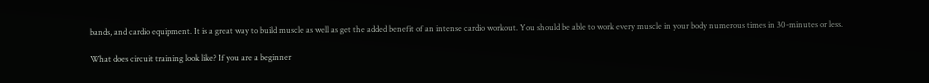bands, and cardio equipment. It is a great way to build muscle as well as get the added benefit of an intense cardio workout. You should be able to work every muscle in your body numerous times in 30-minutes or less.

What does circuit training look like? If you are a beginner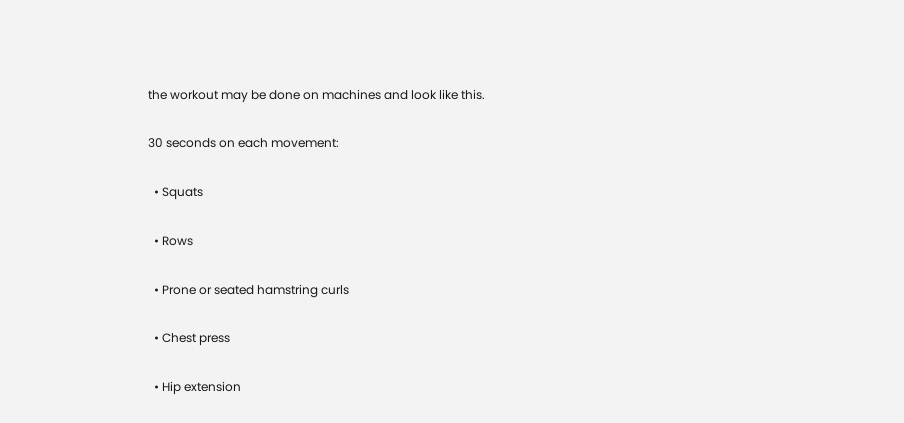the workout may be done on machines and look like this.

30 seconds on each movement:

  • Squats

  • Rows

  • Prone or seated hamstring curls

  • Chest press

  • Hip extension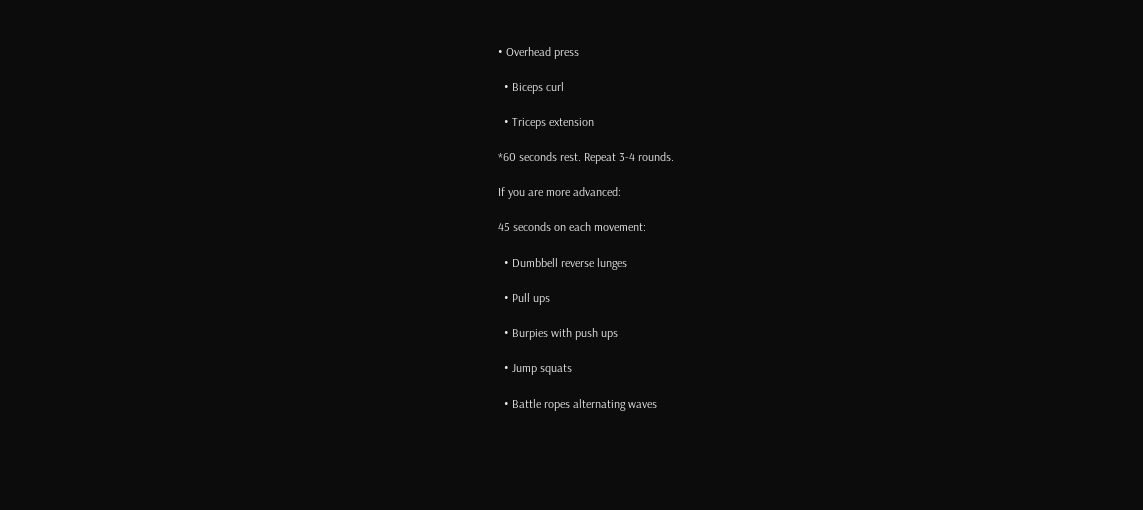• Overhead press

  • Biceps curl

  • Triceps extension

*60 seconds rest. Repeat 3-4 rounds.

If you are more advanced:

45 seconds on each movement:

  • Dumbbell reverse lunges

  • Pull ups

  • Burpies with push ups

  • Jump squats

  • Battle ropes alternating waves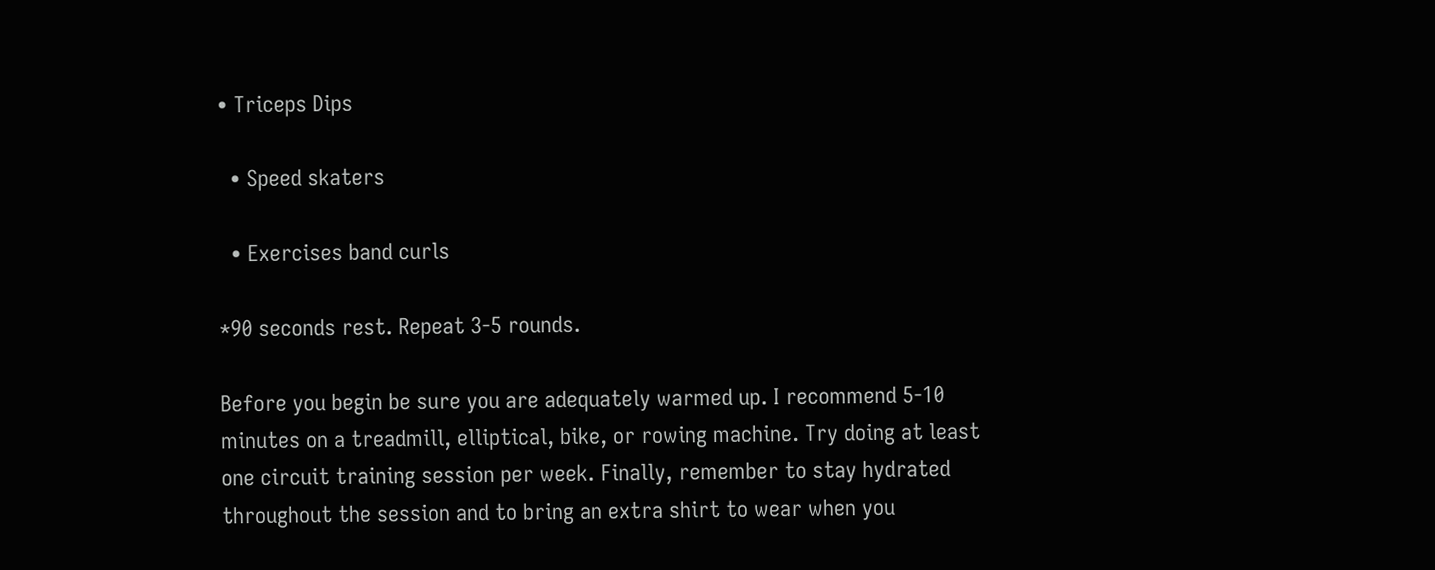• Triceps Dips

  • Speed skaters

  • Exercises band curls

*90 seconds rest. Repeat 3-5 rounds.

Before you begin be sure you are adequately warmed up. I recommend 5-10 minutes on a treadmill, elliptical, bike, or rowing machine. Try doing at least one circuit training session per week. Finally, remember to stay hydrated throughout the session and to bring an extra shirt to wear when you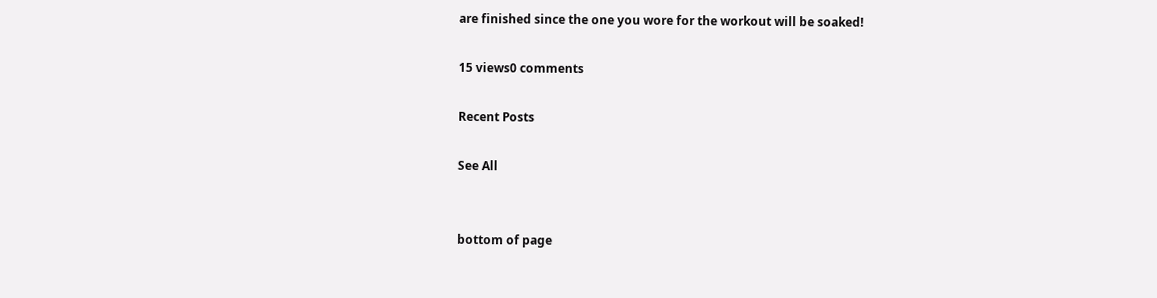are finished since the one you wore for the workout will be soaked!

15 views0 comments

Recent Posts

See All


bottom of page